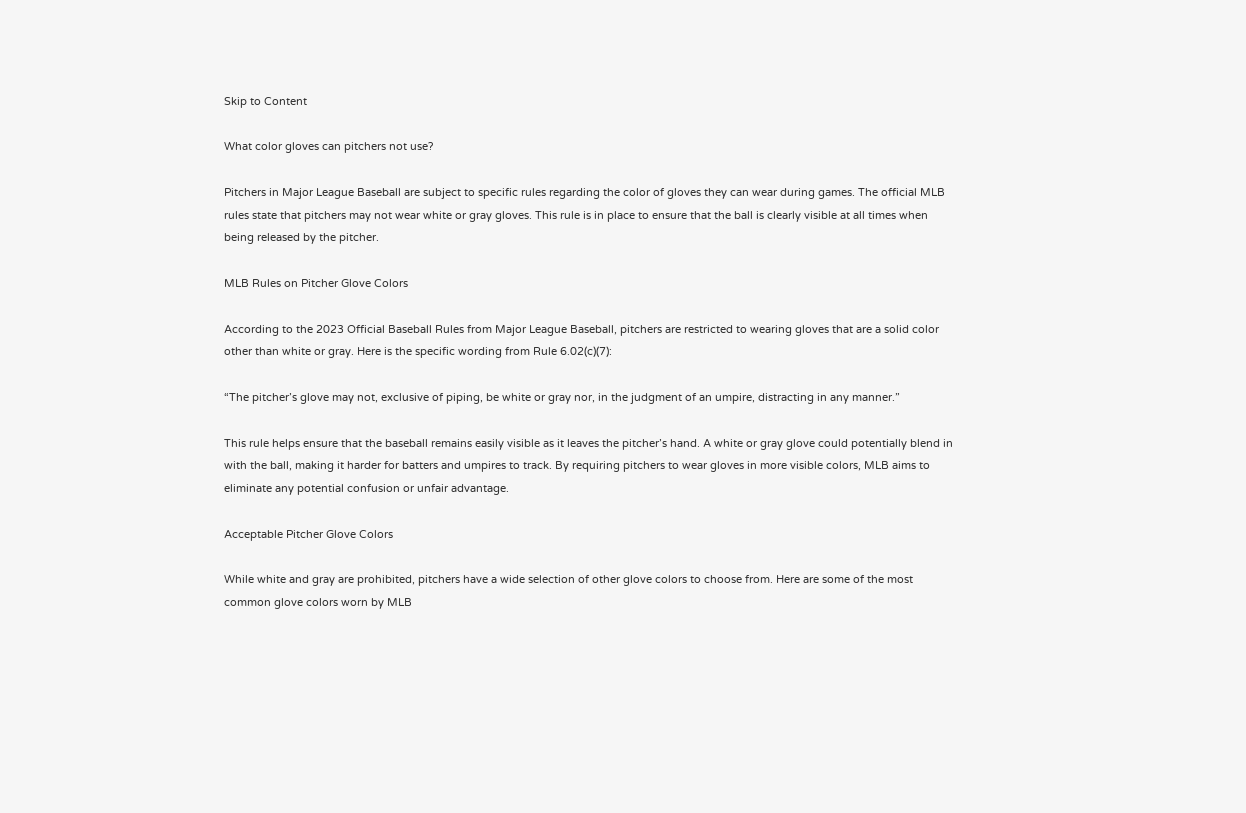Skip to Content

What color gloves can pitchers not use?

Pitchers in Major League Baseball are subject to specific rules regarding the color of gloves they can wear during games. The official MLB rules state that pitchers may not wear white or gray gloves. This rule is in place to ensure that the ball is clearly visible at all times when being released by the pitcher.

MLB Rules on Pitcher Glove Colors

According to the 2023 Official Baseball Rules from Major League Baseball, pitchers are restricted to wearing gloves that are a solid color other than white or gray. Here is the specific wording from Rule 6.02(c)(7):

“The pitcher’s glove may not, exclusive of piping, be white or gray nor, in the judgment of an umpire, distracting in any manner.”

This rule helps ensure that the baseball remains easily visible as it leaves the pitcher’s hand. A white or gray glove could potentially blend in with the ball, making it harder for batters and umpires to track. By requiring pitchers to wear gloves in more visible colors, MLB aims to eliminate any potential confusion or unfair advantage.

Acceptable Pitcher Glove Colors

While white and gray are prohibited, pitchers have a wide selection of other glove colors to choose from. Here are some of the most common glove colors worn by MLB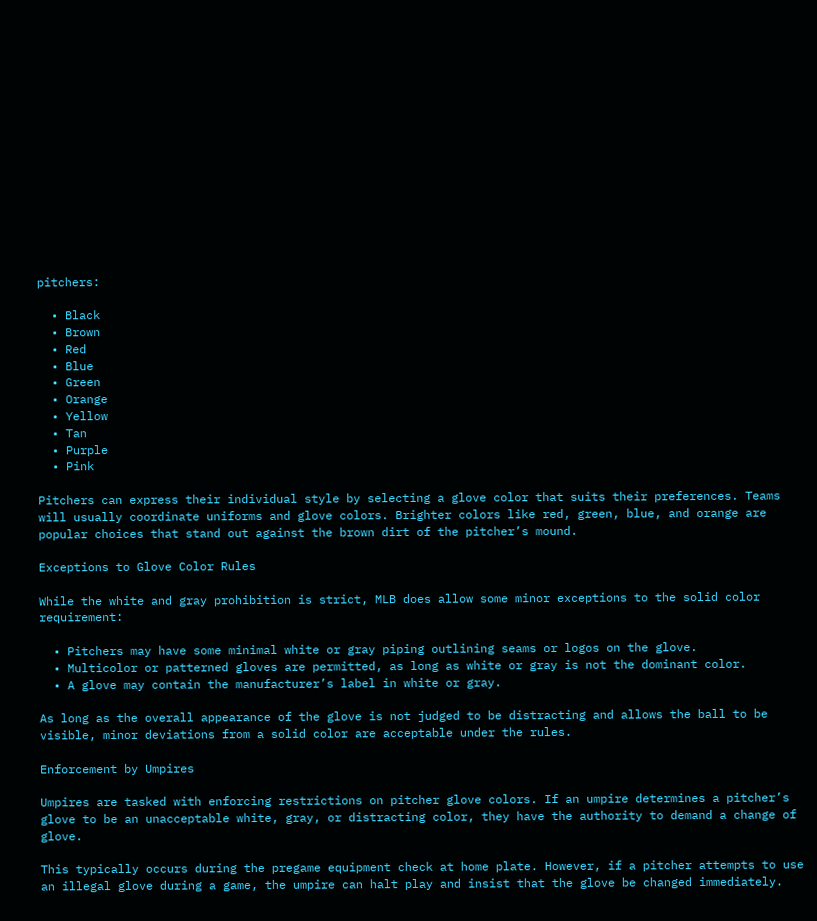pitchers:

  • Black
  • Brown
  • Red
  • Blue
  • Green
  • Orange
  • Yellow
  • Tan
  • Purple
  • Pink

Pitchers can express their individual style by selecting a glove color that suits their preferences. Teams will usually coordinate uniforms and glove colors. Brighter colors like red, green, blue, and orange are popular choices that stand out against the brown dirt of the pitcher’s mound.

Exceptions to Glove Color Rules

While the white and gray prohibition is strict, MLB does allow some minor exceptions to the solid color requirement:

  • Pitchers may have some minimal white or gray piping outlining seams or logos on the glove.
  • Multicolor or patterned gloves are permitted, as long as white or gray is not the dominant color.
  • A glove may contain the manufacturer’s label in white or gray.

As long as the overall appearance of the glove is not judged to be distracting and allows the ball to be visible, minor deviations from a solid color are acceptable under the rules.

Enforcement by Umpires

Umpires are tasked with enforcing restrictions on pitcher glove colors. If an umpire determines a pitcher’s glove to be an unacceptable white, gray, or distracting color, they have the authority to demand a change of glove.

This typically occurs during the pregame equipment check at home plate. However, if a pitcher attempts to use an illegal glove during a game, the umpire can halt play and insist that the glove be changed immediately.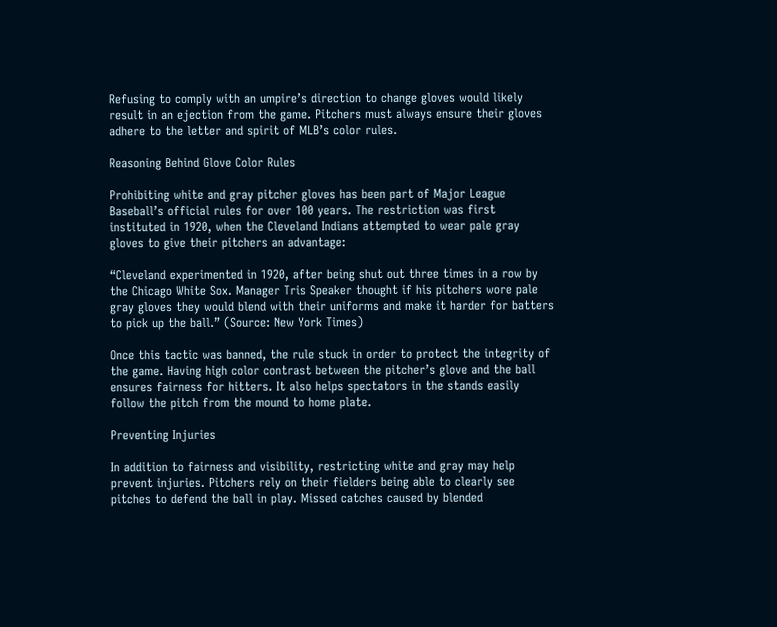Refusing to comply with an umpire’s direction to change gloves would likely result in an ejection from the game. Pitchers must always ensure their gloves adhere to the letter and spirit of MLB’s color rules.

Reasoning Behind Glove Color Rules

Prohibiting white and gray pitcher gloves has been part of Major League Baseball’s official rules for over 100 years. The restriction was first instituted in 1920, when the Cleveland Indians attempted to wear pale gray gloves to give their pitchers an advantage:

“Cleveland experimented in 1920, after being shut out three times in a row by the Chicago White Sox. Manager Tris Speaker thought if his pitchers wore pale gray gloves they would blend with their uniforms and make it harder for batters to pick up the ball.” (Source: New York Times)

Once this tactic was banned, the rule stuck in order to protect the integrity of the game. Having high color contrast between the pitcher’s glove and the ball ensures fairness for hitters. It also helps spectators in the stands easily follow the pitch from the mound to home plate.

Preventing Injuries

In addition to fairness and visibility, restricting white and gray may help prevent injuries. Pitchers rely on their fielders being able to clearly see pitches to defend the ball in play. Missed catches caused by blended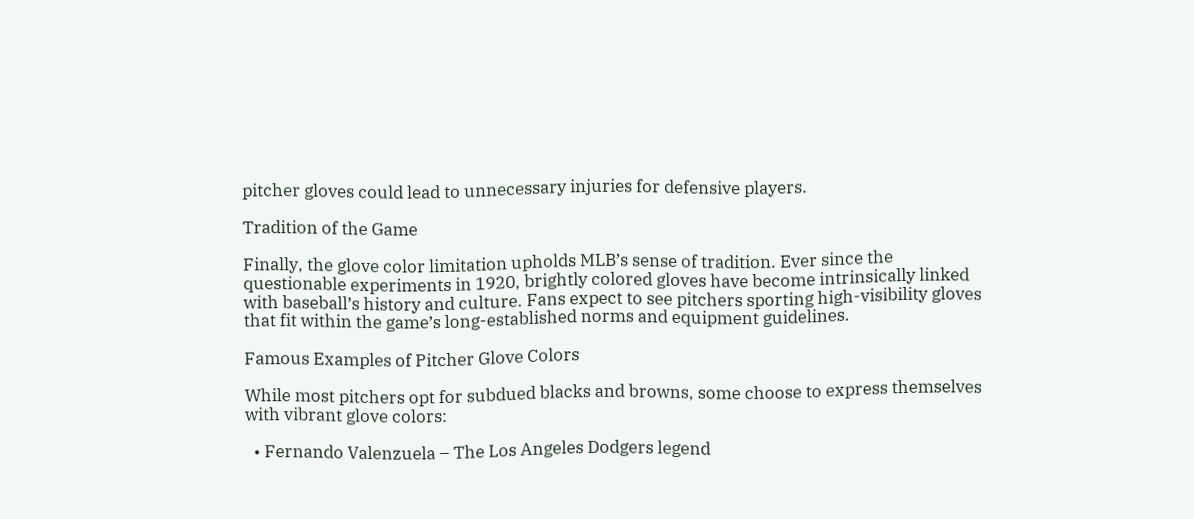pitcher gloves could lead to unnecessary injuries for defensive players.

Tradition of the Game

Finally, the glove color limitation upholds MLB’s sense of tradition. Ever since the questionable experiments in 1920, brightly colored gloves have become intrinsically linked with baseball’s history and culture. Fans expect to see pitchers sporting high-visibility gloves that fit within the game’s long-established norms and equipment guidelines.

Famous Examples of Pitcher Glove Colors

While most pitchers opt for subdued blacks and browns, some choose to express themselves with vibrant glove colors:

  • Fernando Valenzuela – The Los Angeles Dodgers legend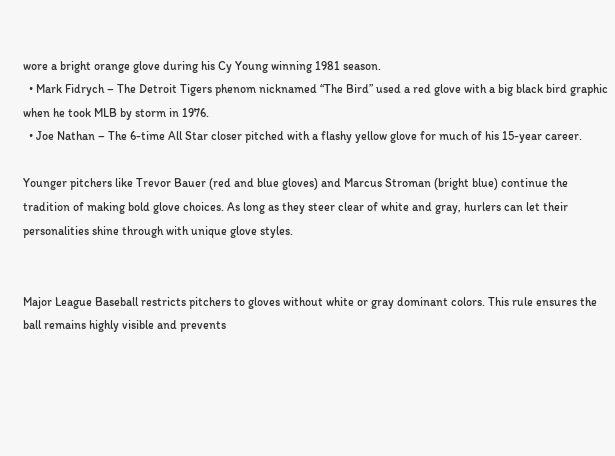wore a bright orange glove during his Cy Young winning 1981 season.
  • Mark Fidrych – The Detroit Tigers phenom nicknamed “The Bird” used a red glove with a big black bird graphic when he took MLB by storm in 1976.
  • Joe Nathan – The 6-time All Star closer pitched with a flashy yellow glove for much of his 15-year career.

Younger pitchers like Trevor Bauer (red and blue gloves) and Marcus Stroman (bright blue) continue the tradition of making bold glove choices. As long as they steer clear of white and gray, hurlers can let their personalities shine through with unique glove styles.


Major League Baseball restricts pitchers to gloves without white or gray dominant colors. This rule ensures the ball remains highly visible and prevents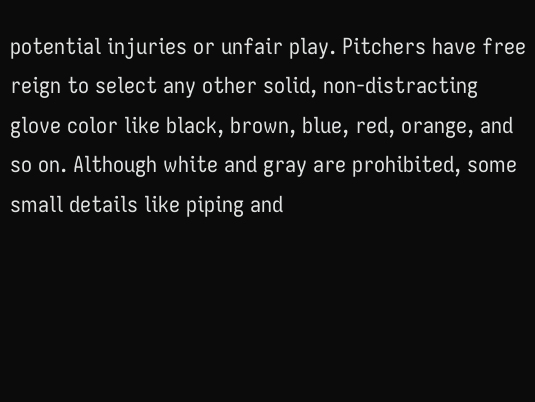potential injuries or unfair play. Pitchers have free reign to select any other solid, non-distracting glove color like black, brown, blue, red, orange, and so on. Although white and gray are prohibited, some small details like piping and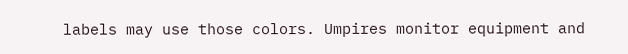labels may use those colors. Umpires monitor equipment and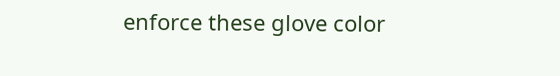enforce these glove color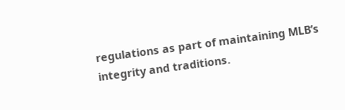regulations as part of maintaining MLB’s integrity and traditions.